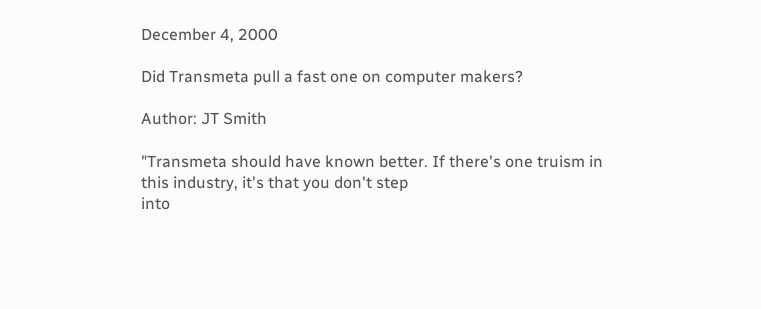December 4, 2000

Did Transmeta pull a fast one on computer makers?

Author: JT Smith

"Transmeta should have known better. If there's one truism in this industry, it's that you don't step
into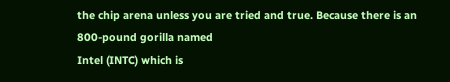the chip arena unless you are tried and true. Because there is an 800-pound gorilla named
Intel (INTC) which is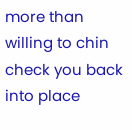more than willing to chin check you back into place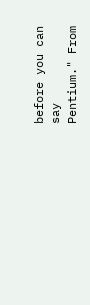before you can say
Pentium." From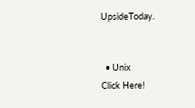UpsideToday.


  • Unix
Click Here!